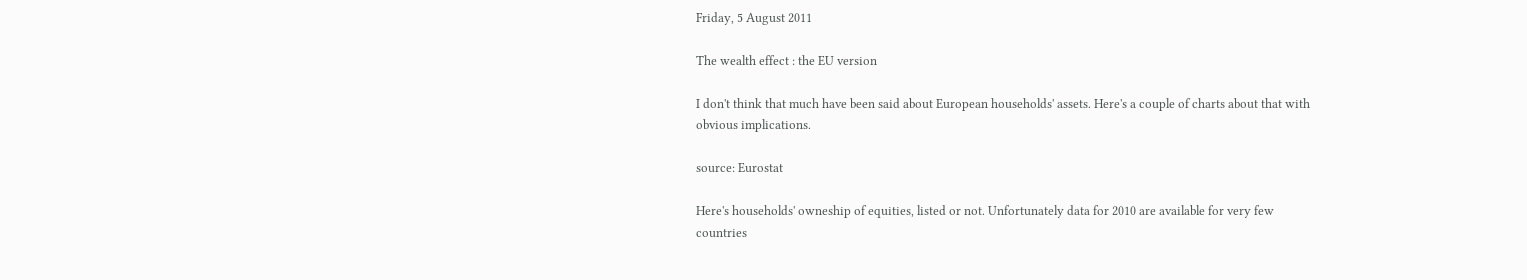Friday, 5 August 2011

The wealth effect : the EU version

I don't think that much have been said about European households' assets. Here's a couple of charts about that with obvious implications.

source: Eurostat

Here's households' owneship of equities, listed or not. Unfortunately data for 2010 are available for very few countries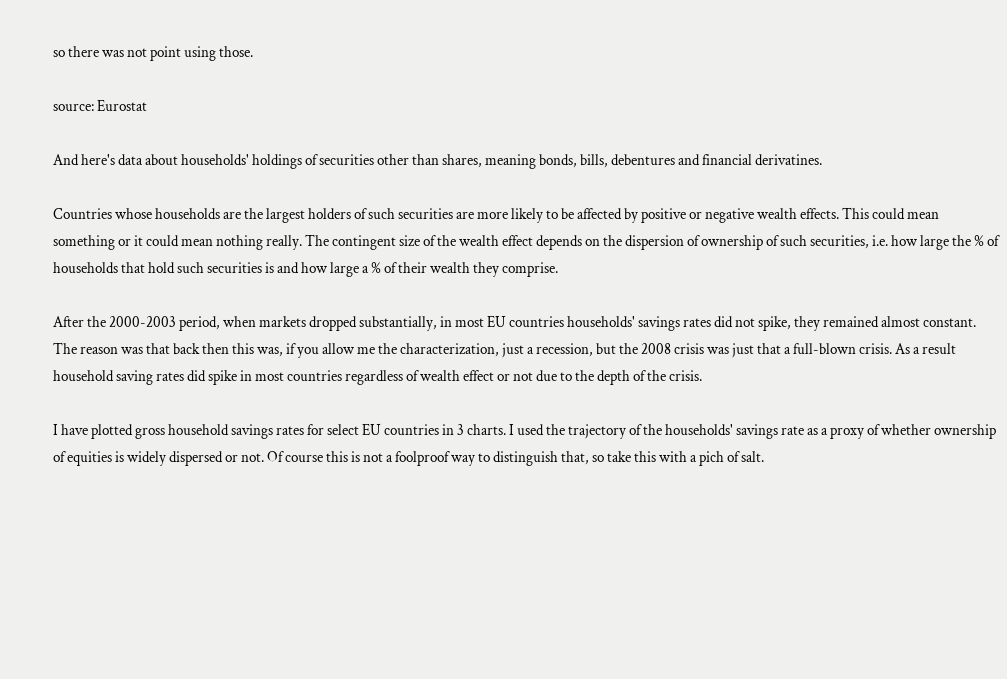so there was not point using those.

source: Eurostat

And here's data about households' holdings of securities other than shares, meaning bonds, bills, debentures and financial derivatines.

Countries whose households are the largest holders of such securities are more likely to be affected by positive or negative wealth effects. This could mean something or it could mean nothing really. The contingent size of the wealth effect depends on the dispersion of ownership of such securities, i.e. how large the % of households that hold such securities is and how large a % of their wealth they comprise.

After the 2000-2003 period, when markets dropped substantially, in most EU countries households' savings rates did not spike, they remained almost constant. The reason was that back then this was, if you allow me the characterization, just a recession, but the 2008 crisis was just that a full-blown crisis. As a result household saving rates did spike in most countries regardless of wealth effect or not due to the depth of the crisis.

I have plotted gross household savings rates for select EU countries in 3 charts. I used the trajectory of the households' savings rate as a proxy of whether ownership of equities is widely dispersed or not. Of course this is not a foolproof way to distinguish that, so take this with a pich of salt.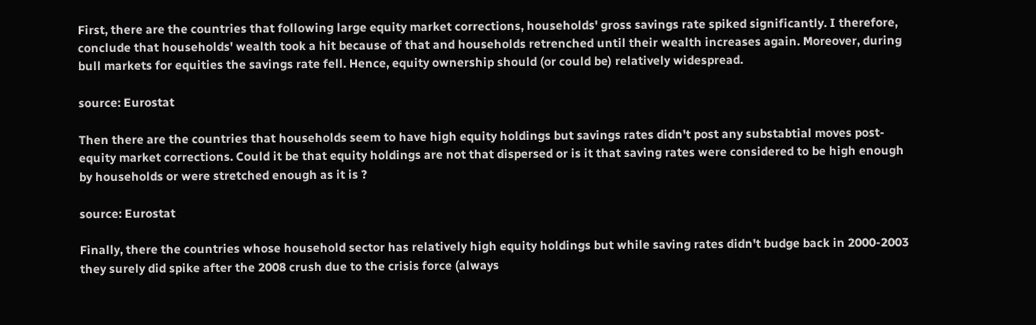First, there are the countries that following large equity market corrections, households' gross savings rate spiked significantly. I therefore, conclude that households' wealth took a hit because of that and households retrenched until their wealth increases again. Moreover, during bull markets for equities the savings rate fell. Hence, equity ownership should (or could be) relatively widespread.

source: Eurostat

Then there are the countries that households seem to have high equity holdings but savings rates didn't post any substabtial moves post-equity market corrections. Could it be that equity holdings are not that dispersed or is it that saving rates were considered to be high enough by households or were stretched enough as it is ?

source: Eurostat

Finally, there the countries whose household sector has relatively high equity holdings but while saving rates didn't budge back in 2000-2003 they surely did spike after the 2008 crush due to the crisis force (always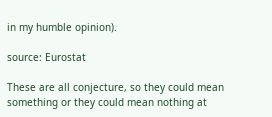in my humble opinion).

source: Eurostat

These are all conjecture, so they could mean something or they could mean nothing at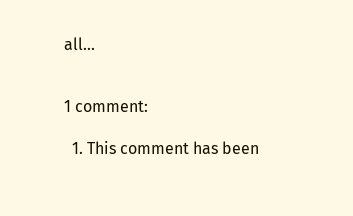all...


1 comment:

  1. This comment has been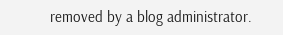removed by a blog administrator.